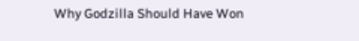Why Godzilla Should Have Won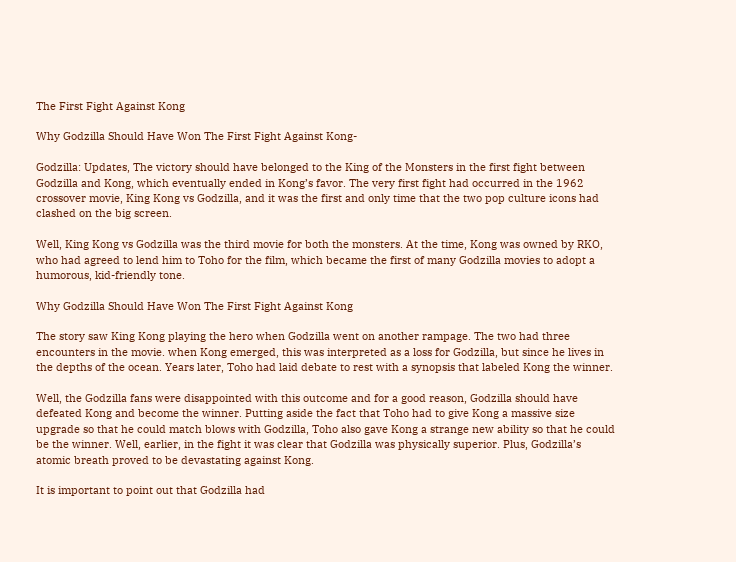The First Fight Against Kong

Why Godzilla Should Have Won The First Fight Against Kong-

Godzilla: Updates, The victory should have belonged to the King of the Monsters in the first fight between Godzilla and Kong, which eventually ended in Kong’s favor. The very first fight had occurred in the 1962 crossover movie, King Kong vs Godzilla, and it was the first and only time that the two pop culture icons had clashed on the big screen.

Well, King Kong vs Godzilla was the third movie for both the monsters. At the time, Kong was owned by RKO, who had agreed to lend him to Toho for the film, which became the first of many Godzilla movies to adopt a humorous, kid-friendly tone.

Why Godzilla Should Have Won The First Fight Against Kong

The story saw King Kong playing the hero when Godzilla went on another rampage. The two had three encounters in the movie. when Kong emerged, this was interpreted as a loss for Godzilla, but since he lives in the depths of the ocean. Years later, Toho had laid debate to rest with a synopsis that labeled Kong the winner.

Well, the Godzilla fans were disappointed with this outcome and for a good reason, Godzilla should have defeated Kong and become the winner. Putting aside the fact that Toho had to give Kong a massive size upgrade so that he could match blows with Godzilla, Toho also gave Kong a strange new ability so that he could be the winner. Well, earlier, in the fight it was clear that Godzilla was physically superior. Plus, Godzilla’s atomic breath proved to be devastating against Kong.

It is important to point out that Godzilla had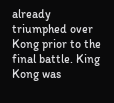already triumphed over Kong prior to the final battle. King Kong was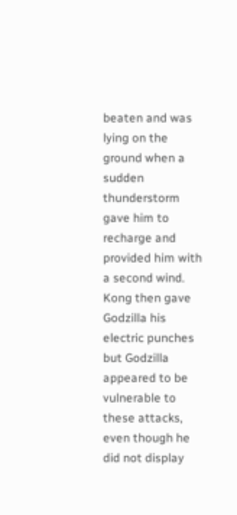beaten and was lying on the ground when a sudden thunderstorm gave him to recharge and provided him with a second wind. Kong then gave Godzilla his electric punches but Godzilla appeared to be vulnerable to these attacks, even though he did not display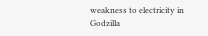weakness to electricity in Godzilla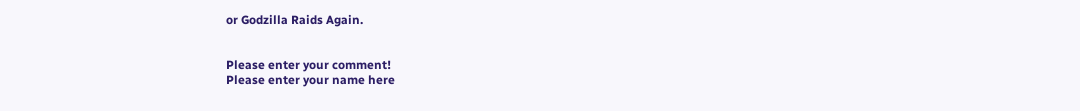or Godzilla Raids Again.


Please enter your comment!
Please enter your name here